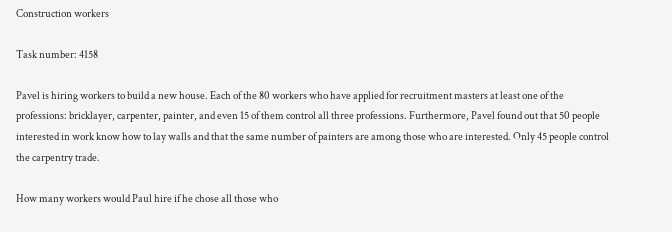Construction workers

Task number: 4158

Pavel is hiring workers to build a new house. Each of the 80 workers who have applied for recruitment masters at least one of the professions: bricklayer, carpenter, painter, and even 15 of them control all three professions. Furthermore, Pavel found out that 50 people interested in work know how to lay walls and that the same number of painters are among those who are interested. Only 45 people control the carpentry trade.

How many workers would Paul hire if he chose all those who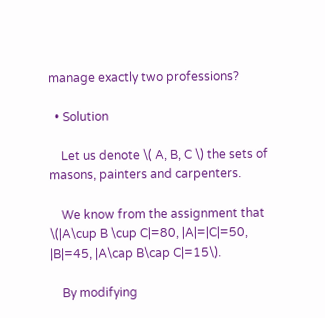manage exactly two professions?

  • Solution

    Let us denote \( A, B, C \) the sets of masons, painters and carpenters.

    We know from the assignment that \(|A\cup B \cup C|=80, |A|=|C|=50, |B|=45, |A\cap B\cap C|=15\).

    By modifying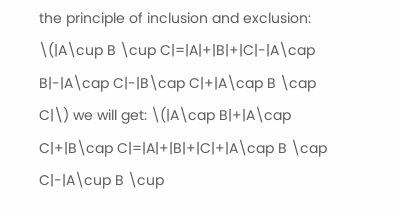the principle of inclusion and exclusion: \(|A\cup B \cup C|=|A|+|B|+|C|-|A\cap B|-|A\cap C|-|B\cap C|+|A\cap B \cap C|\) we will get: \(|A\cap B|+|A\cap C|+|B\cap C|=|A|+|B|+|C|+|A\cap B \cap C|-|A\cup B \cup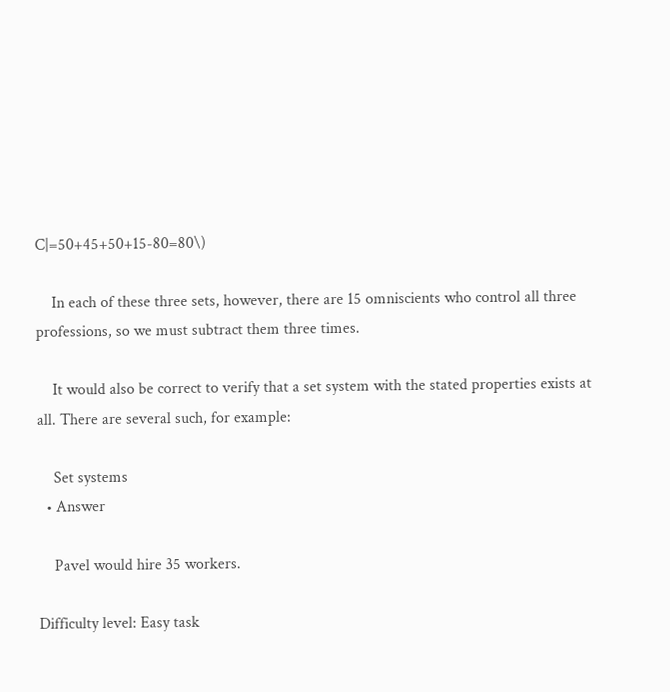C|=50+45+50+15-80=80\)

    In each of these three sets, however, there are 15 omniscients who control all three professions, so we must subtract them three times.

    It would also be correct to verify that a set system with the stated properties exists at all. There are several such, for example:

    Set systems
  • Answer

    Pavel would hire 35 workers.

Difficulty level: Easy task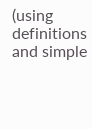(using definitions and simple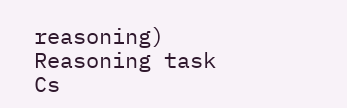reasoning)
Reasoning task
Cs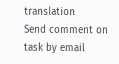translation
Send comment on task by email